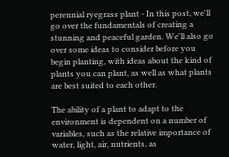perennial ryegrass plant - In this post, we'll go over the fundamentals of creating a stunning and peaceful garden. We'll also go over some ideas to consider before you begin planting, with ideas about the kind of plants you can plant, as well as what plants are best suited to each other.

The ability of a plant to adapt to the environment is dependent on a number of variables, such as the relative importance of water, light, air, nutrients, as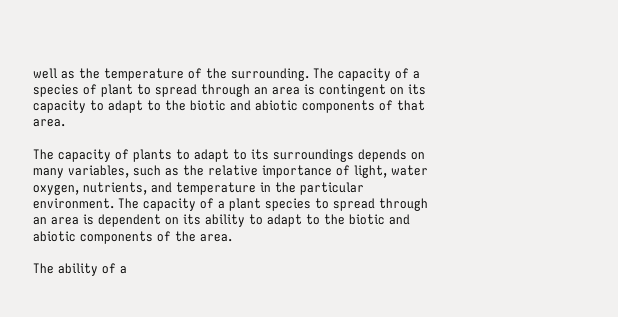well as the temperature of the surrounding. The capacity of a species of plant to spread through an area is contingent on its capacity to adapt to the biotic and abiotic components of that area.

The capacity of plants to adapt to its surroundings depends on many variables, such as the relative importance of light, water oxygen, nutrients, and temperature in the particular environment. The capacity of a plant species to spread through an area is dependent on its ability to adapt to the biotic and abiotic components of the area.

The ability of a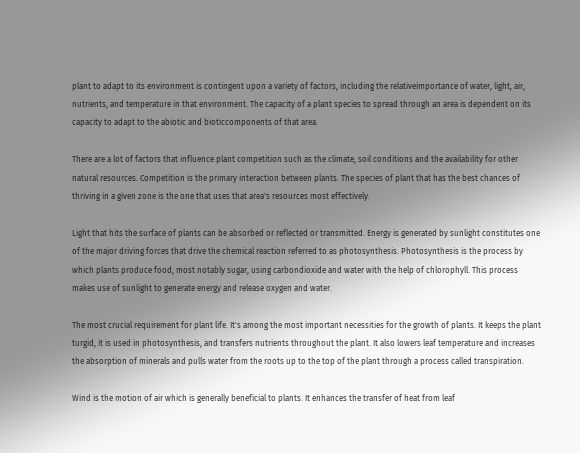plant to adapt to its environment is contingent upon a variety of factors, including the relativeimportance of water, light, air, nutrients, and temperature in that environment. The capacity of a plant species to spread through an area is dependent on its capacity to adapt to the abiotic and bioticcomponents of that area.

There are a lot of factors that influence plant competition such as the climate, soil conditions and the availability for other natural resources. Competition is the primary interaction between plants. The species of plant that has the best chances of thriving in a given zone is the one that uses that area's resources most effectively.

Light that hits the surface of plants can be absorbed or reflected or transmitted. Energy is generated by sunlight constitutes one of the major driving forces that drive the chemical reaction referred to as photosynthesis. Photosynthesis is the process by which plants produce food, most notably sugar, using carbondioxide and water with the help of chlorophyll. This process makes use of sunlight to generate energy and release oxygen and water.

The most crucial requirement for plant life. It's among the most important necessities for the growth of plants. It keeps the plant turgid, it is used in photosynthesis, and transfers nutrients throughout the plant. It also lowers leaf temperature and increases the absorption of minerals and pulls water from the roots up to the top of the plant through a process called transpiration.

Wind is the motion of air which is generally beneficial to plants. It enhances the transfer of heat from leaf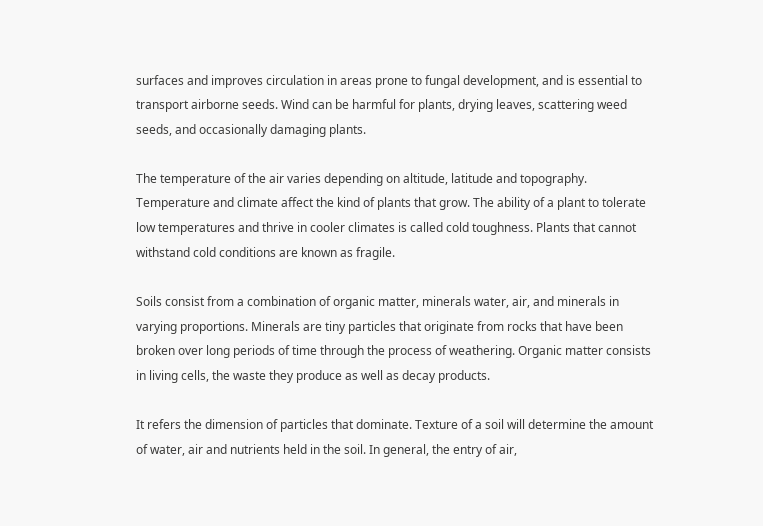surfaces and improves circulation in areas prone to fungal development, and is essential to transport airborne seeds. Wind can be harmful for plants, drying leaves, scattering weed seeds, and occasionally damaging plants.

The temperature of the air varies depending on altitude, latitude and topography. Temperature and climate affect the kind of plants that grow. The ability of a plant to tolerate low temperatures and thrive in cooler climates is called cold toughness. Plants that cannot withstand cold conditions are known as fragile.

Soils consist from a combination of organic matter, minerals water, air, and minerals in varying proportions. Minerals are tiny particles that originate from rocks that have been broken over long periods of time through the process of weathering. Organic matter consists in living cells, the waste they produce as well as decay products.

It refers the dimension of particles that dominate. Texture of a soil will determine the amount of water, air and nutrients held in the soil. In general, the entry of air,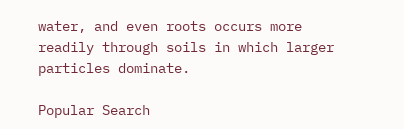water, and even roots occurs more readily through soils in which larger particles dominate.

Popular Search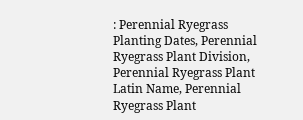: Perennial Ryegrass Planting Dates, Perennial Ryegrass Plant Division, Perennial Ryegrass Plant Latin Name, Perennial Ryegrass Plant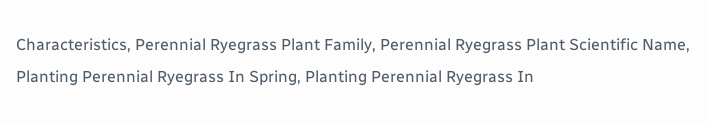Characteristics, Perennial Ryegrass Plant Family, Perennial Ryegrass Plant Scientific Name, Planting Perennial Ryegrass In Spring, Planting Perennial Ryegrass In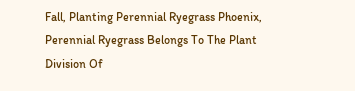Fall, Planting Perennial Ryegrass Phoenix, Perennial Ryegrass Belongs To The Plant Division Of